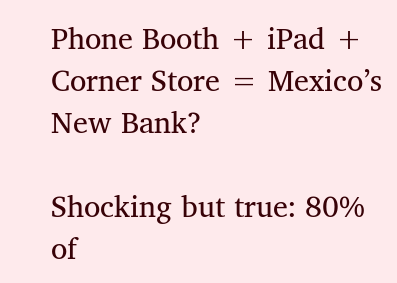Phone Booth + iPad + Corner Store = Mexico’s New Bank?

Shocking but true: 80% of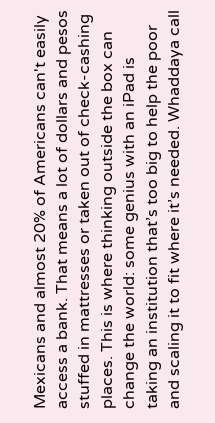Mexicans and almost 20% of Americans can't easily access a bank. That means a lot of dollars and pesos stuffed in mattresses or taken out of check-cashing places. This is where thinking outside the box can change the world: some genius with an iPad is taking an institution that’s too big to help the poor and scaling it to fit where it’s needed. Whaddaya call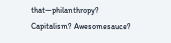that—philanthropy? Capitalism? Awesomesauce?